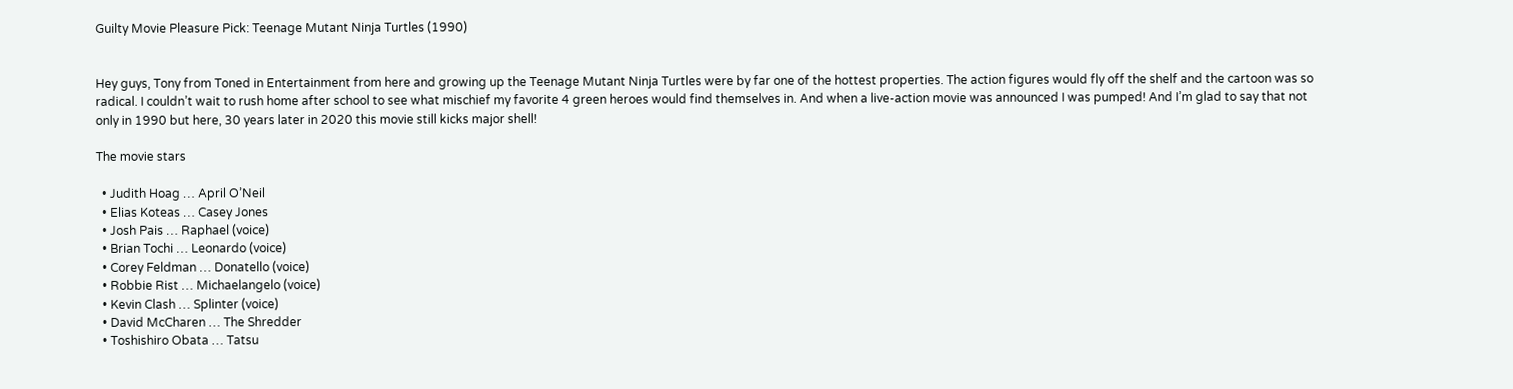Guilty Movie Pleasure Pick: Teenage Mutant Ninja Turtles (1990)


Hey guys, Tony from Toned in Entertainment from here and growing up the Teenage Mutant Ninja Turtles were by far one of the hottest properties. The action figures would fly off the shelf and the cartoon was so radical. I couldn’t wait to rush home after school to see what mischief my favorite 4 green heroes would find themselves in. And when a live-action movie was announced I was pumped! And I’m glad to say that not only in 1990 but here, 30 years later in 2020 this movie still kicks major shell!

The movie stars

  • Judith Hoag … April O’Neil
  • Elias Koteas … Casey Jones
  • Josh Pais … Raphael (voice)
  • Brian Tochi … Leonardo (voice)
  • Corey Feldman … Donatello (voice)
  • Robbie Rist … Michaelangelo (voice)
  • Kevin Clash … Splinter (voice)
  • David McCharen … The Shredder
  • Toshishiro Obata … Tatsu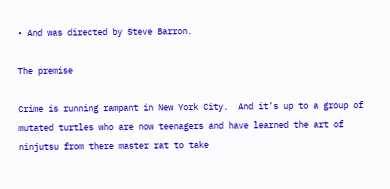• And was directed by Steve Barron.

The premise

Crime is running rampant in New York City.  And it’s up to a group of mutated turtles who are now teenagers and have learned the art of ninjutsu from there master rat to take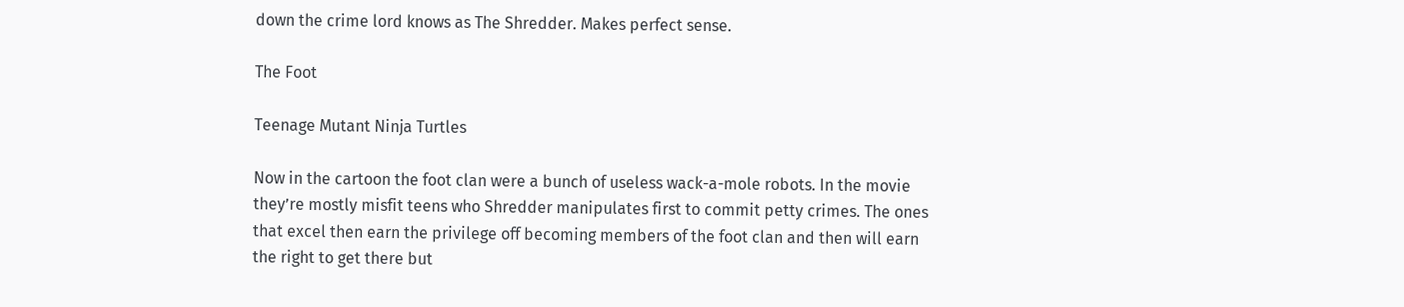down the crime lord knows as The Shredder. Makes perfect sense.

The Foot

Teenage Mutant Ninja Turtles

Now in the cartoon the foot clan were a bunch of useless wack-a-mole robots. In the movie they’re mostly misfit teens who Shredder manipulates first to commit petty crimes. The ones that excel then earn the privilege off becoming members of the foot clan and then will earn the right to get there but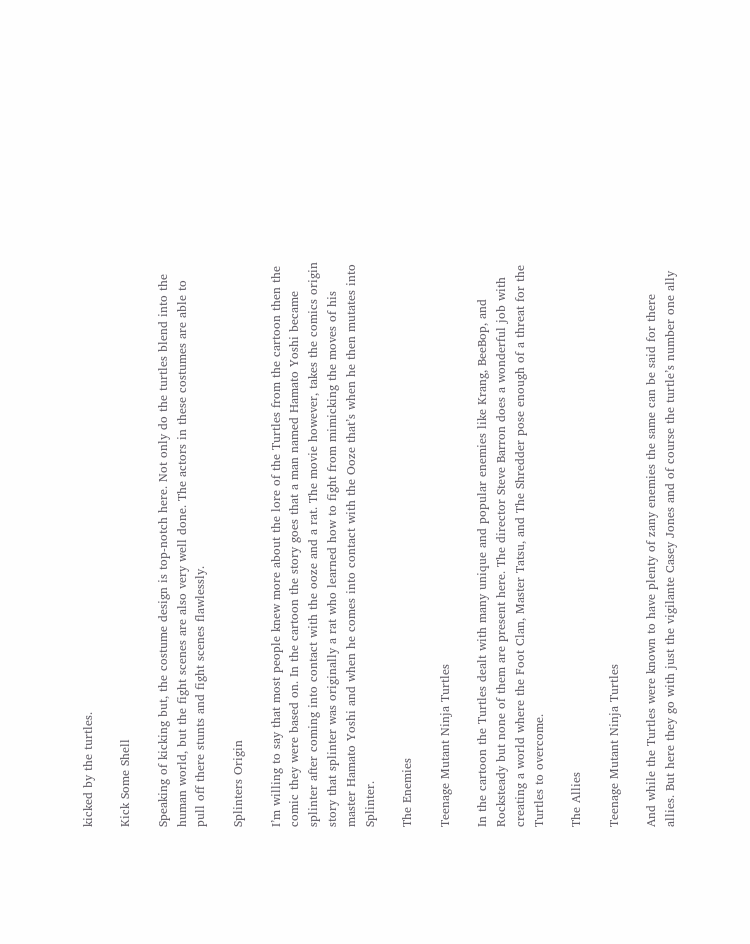kicked by the turtles.

Kick Some Shell

Speaking of kicking but, the costume design is top-notch here. Not only do the turtles blend into the human world, but the fight scenes are also very well done. The actors in these costumes are able to pull off there stunts and fight scenes flawlessly.

Splinters Origin

I’m willing to say that most people knew more about the lore of the Turtles from the cartoon then the comic they were based on. In the cartoon the story goes that a man named Hamato Yoshi became splinter after coming into contact with the ooze and a rat. The movie however, takes the comics origin story that splinter was originally a rat who learned how to fight from mimicking the moves of his master Hamato Yoshi and when he comes into contact with the Ooze that’s when he then mutates into Splinter.

The Enemies

Teenage Mutant Ninja Turtles

In the cartoon the Turtles dealt with many unique and popular enemies like Krang, BeeBop, and Rocksteady but none of them are present here. The director Steve Barron does a wonderful job with creating a world where the Foot Clan, Master Tatsu, and The Shredder pose enough of a threat for the Turtles to overcome.

The Allies

Teenage Mutant Ninja Turtles

And while the Turtles were known to have plenty of zany enemies the same can be said for there allies. But here they go with just the vigilante Casey Jones and of course the turtle’s number one ally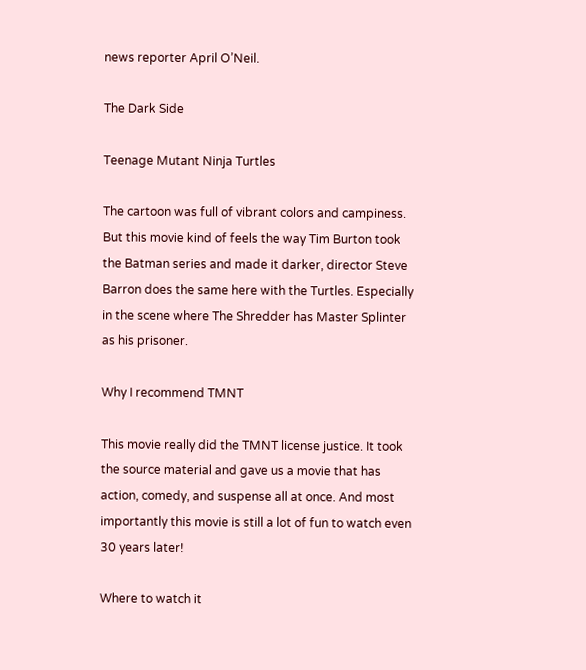news reporter April O’Neil.

The Dark Side

Teenage Mutant Ninja Turtles

The cartoon was full of vibrant colors and campiness. But this movie kind of feels the way Tim Burton took the Batman series and made it darker, director Steve Barron does the same here with the Turtles. Especially in the scene where The Shredder has Master Splinter as his prisoner.

Why I recommend TMNT

This movie really did the TMNT license justice. It took the source material and gave us a movie that has action, comedy, and suspense all at once. And most importantly this movie is still a lot of fun to watch even 30 years later!

Where to watch it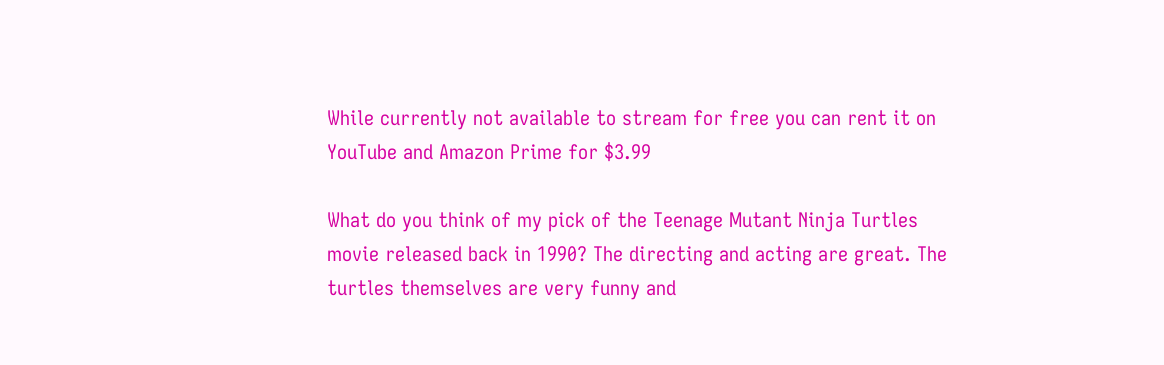While currently not available to stream for free you can rent it on YouTube and Amazon Prime for $3.99

What do you think of my pick of the Teenage Mutant Ninja Turtles movie released back in 1990? The directing and acting are great. The turtles themselves are very funny and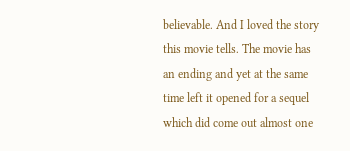believable. And I loved the story this movie tells. The movie has an ending and yet at the same time left it opened for a sequel which did come out almost one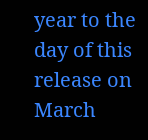year to the day of this release on March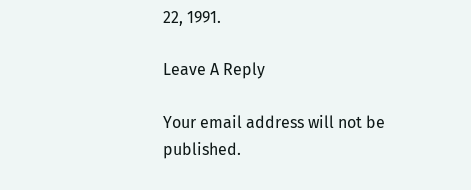22, 1991.

Leave A Reply

Your email address will not be published.